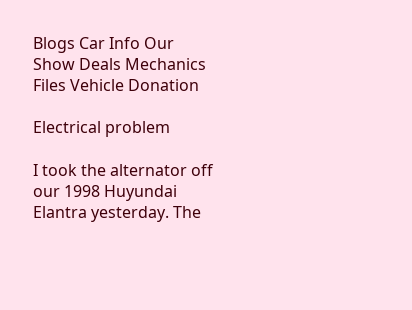Blogs Car Info Our Show Deals Mechanics Files Vehicle Donation

Electrical problem

I took the alternator off our 1998 Huyundai Elantra yesterday. The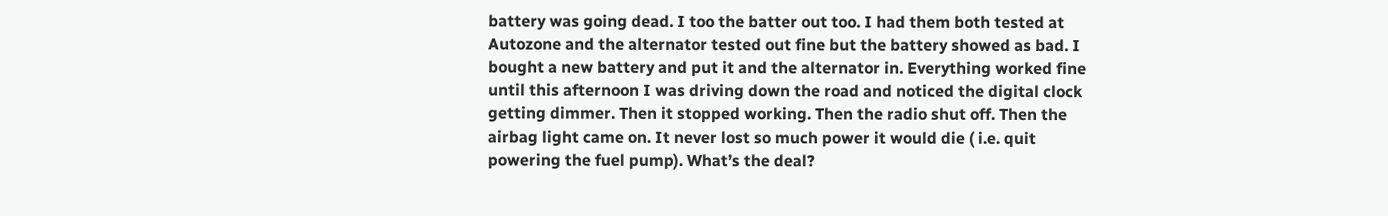battery was going dead. I too the batter out too. I had them both tested at Autozone and the alternator tested out fine but the battery showed as bad. I bought a new battery and put it and the alternator in. Everything worked fine until this afternoon I was driving down the road and noticed the digital clock getting dimmer. Then it stopped working. Then the radio shut off. Then the airbag light came on. It never lost so much power it would die ( i.e. quit powering the fuel pump). What’s the deal?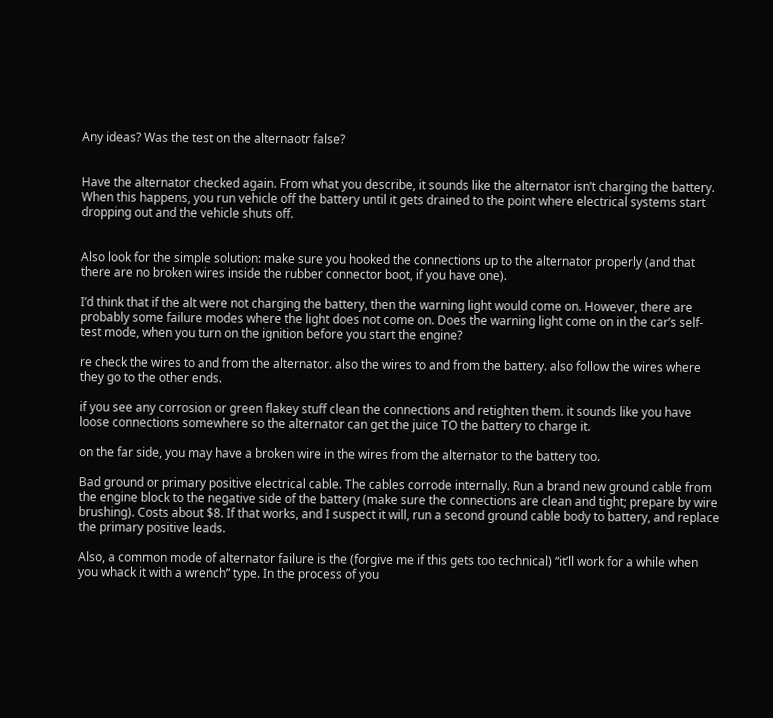Any ideas? Was the test on the alternaotr false?


Have the alternator checked again. From what you describe, it sounds like the alternator isn’t charging the battery. When this happens, you run vehicle off the battery until it gets drained to the point where electrical systems start dropping out and the vehicle shuts off.


Also look for the simple solution: make sure you hooked the connections up to the alternator properly (and that there are no broken wires inside the rubber connector boot, if you have one).

I’d think that if the alt were not charging the battery, then the warning light would come on. However, there are probably some failure modes where the light does not come on. Does the warning light come on in the car’s self-test mode, when you turn on the ignition before you start the engine?

re check the wires to and from the alternator. also the wires to and from the battery. also follow the wires where they go to the other ends.

if you see any corrosion or green flakey stuff clean the connections and retighten them. it sounds like you have loose connections somewhere so the alternator can get the juice TO the battery to charge it.

on the far side, you may have a broken wire in the wires from the alternator to the battery too.

Bad ground or primary positive electrical cable. The cables corrode internally. Run a brand new ground cable from the engine block to the negative side of the battery (make sure the connections are clean and tight; prepare by wire brushing). Costs about $8. If that works, and I suspect it will, run a second ground cable body to battery, and replace the primary positive leads.

Also, a common mode of alternator failure is the (forgive me if this gets too technical) “it’ll work for a while when you whack it with a wrench” type. In the process of you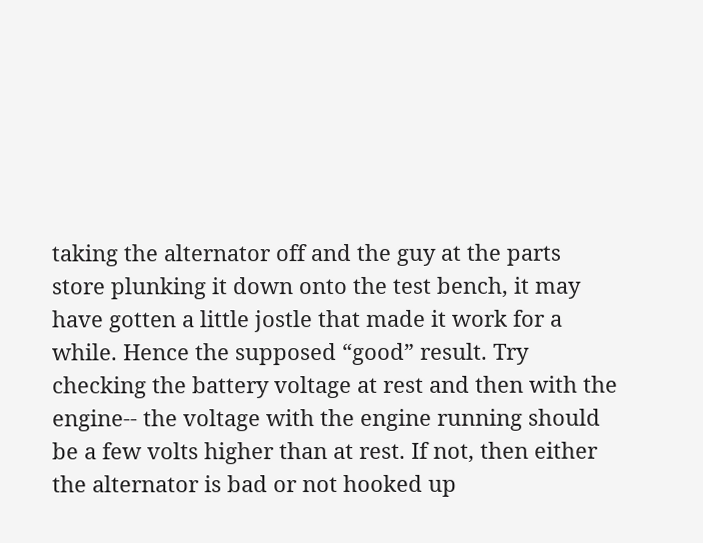taking the alternator off and the guy at the parts store plunking it down onto the test bench, it may have gotten a little jostle that made it work for a while. Hence the supposed “good” result. Try checking the battery voltage at rest and then with the engine-- the voltage with the engine running should be a few volts higher than at rest. If not, then either the alternator is bad or not hooked up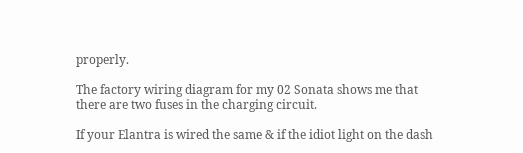properly.

The factory wiring diagram for my 02 Sonata shows me that there are two fuses in the charging circuit.

If your Elantra is wired the same & if the idiot light on the dash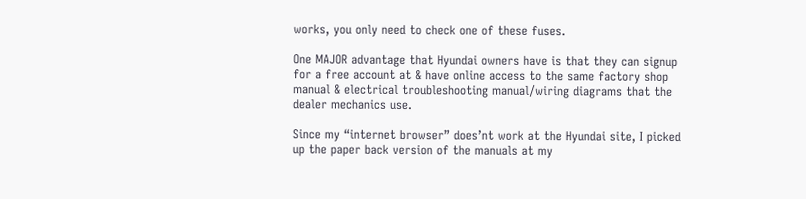works, you only need to check one of these fuses.

One MAJOR advantage that Hyundai owners have is that they can signup for a free account at & have online access to the same factory shop manual & electrical troubleshooting manual/wiring diagrams that the dealer mechanics use.

Since my “internet browser” does’nt work at the Hyundai site, I picked up the paper back version of the manuals at my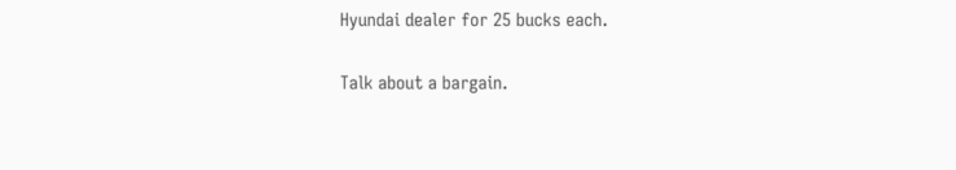Hyundai dealer for 25 bucks each.

Talk about a bargain.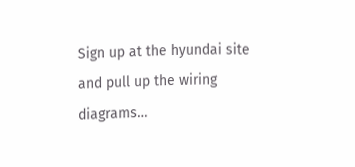Sign up at the hyundai site and pull up the wiring diagrams…